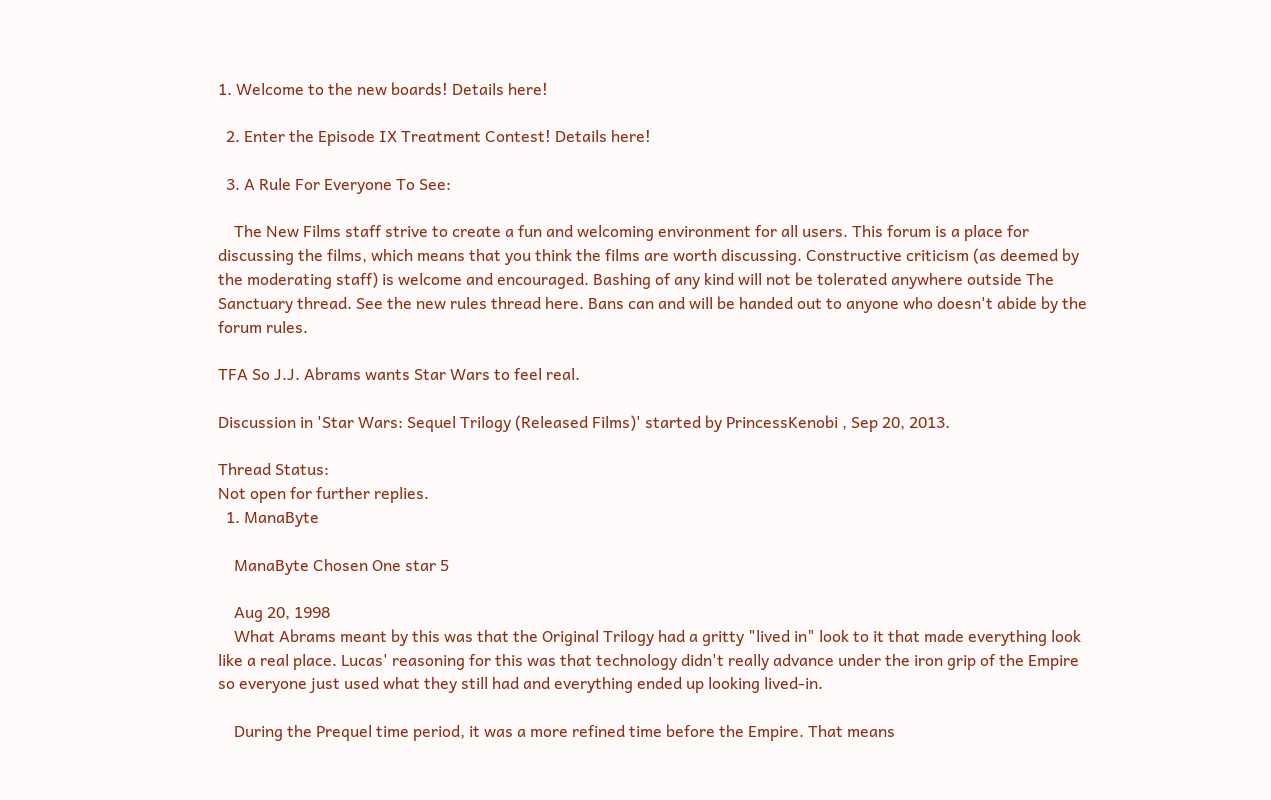1. Welcome to the new boards! Details here!

  2. Enter the Episode IX Treatment Contest! Details here!

  3. A Rule For Everyone To See:

    The New Films staff strive to create a fun and welcoming environment for all users. This forum is a place for discussing the films, which means that you think the films are worth discussing. Constructive criticism (as deemed by the moderating staff) is welcome and encouraged. Bashing of any kind will not be tolerated anywhere outside The Sanctuary thread. See the new rules thread here. Bans can and will be handed out to anyone who doesn't abide by the forum rules.

TFA So J.J. Abrams wants Star Wars to feel real.

Discussion in 'Star Wars: Sequel Trilogy (Released Films)' started by PrincessKenobi , Sep 20, 2013.

Thread Status:
Not open for further replies.
  1. ManaByte

    ManaByte Chosen One star 5

    Aug 20, 1998
    What Abrams meant by this was that the Original Trilogy had a gritty "lived in" look to it that made everything look like a real place. Lucas' reasoning for this was that technology didn't really advance under the iron grip of the Empire so everyone just used what they still had and everything ended up looking lived-in.

    During the Prequel time period, it was a more refined time before the Empire. That means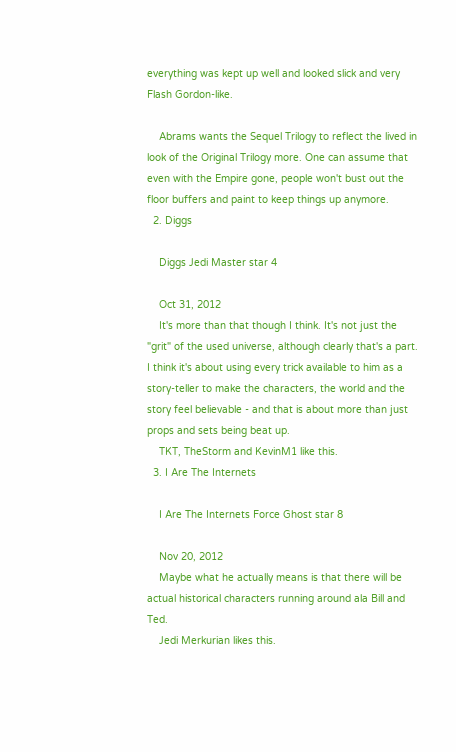everything was kept up well and looked slick and very Flash Gordon-like.

    Abrams wants the Sequel Trilogy to reflect the lived in look of the Original Trilogy more. One can assume that even with the Empire gone, people won't bust out the floor buffers and paint to keep things up anymore.
  2. Diggs

    Diggs Jedi Master star 4

    Oct 31, 2012
    It's more than that though I think. It's not just the "grit" of the used universe, although clearly that's a part. I think it's about using every trick available to him as a story-teller to make the characters, the world and the story feel believable - and that is about more than just props and sets being beat up.
    TKT, TheStorm and KevinM1 like this.
  3. I Are The Internets

    I Are The Internets Force Ghost star 8

    Nov 20, 2012
    Maybe what he actually means is that there will be actual historical characters running around ala Bill and Ted.
    Jedi Merkurian likes this.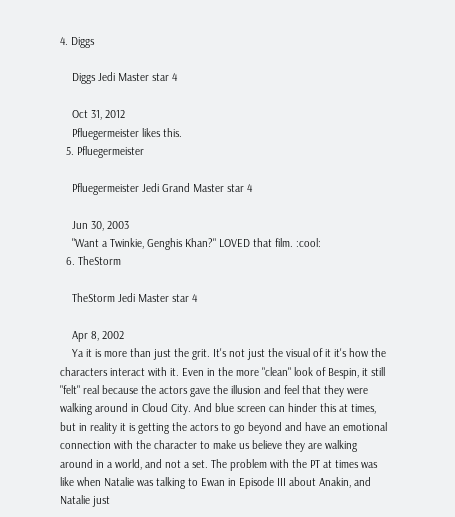4. Diggs

    Diggs Jedi Master star 4

    Oct 31, 2012
    Pfluegermeister likes this.
  5. Pfluegermeister

    Pfluegermeister Jedi Grand Master star 4

    Jun 30, 2003
    "Want a Twinkie, Genghis Khan?" LOVED that film. :cool:
  6. TheStorm

    TheStorm Jedi Master star 4

    Apr 8, 2002
    Ya it is more than just the grit. It's not just the visual of it it's how the characters interact with it. Even in the more "clean" look of Bespin, it still "felt" real because the actors gave the illusion and feel that they were walking around in Cloud City. And blue screen can hinder this at times, but in reality it is getting the actors to go beyond and have an emotional connection with the character to make us believe they are walking around in a world, and not a set. The problem with the PT at times was like when Natalie was talking to Ewan in Episode III about Anakin, and Natalie just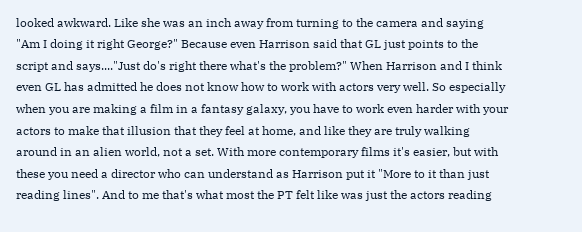looked awkward. Like she was an inch away from turning to the camera and saying "Am I doing it right George?" Because even Harrison said that GL just points to the script and says...."Just do's right there what's the problem?" When Harrison and I think even GL has admitted he does not know how to work with actors very well. So especially when you are making a film in a fantasy galaxy, you have to work even harder with your actors to make that illusion that they feel at home, and like they are truly walking around in an alien world, not a set. With more contemporary films it's easier, but with these you need a director who can understand as Harrison put it "More to it than just reading lines". And to me that's what most the PT felt like was just the actors reading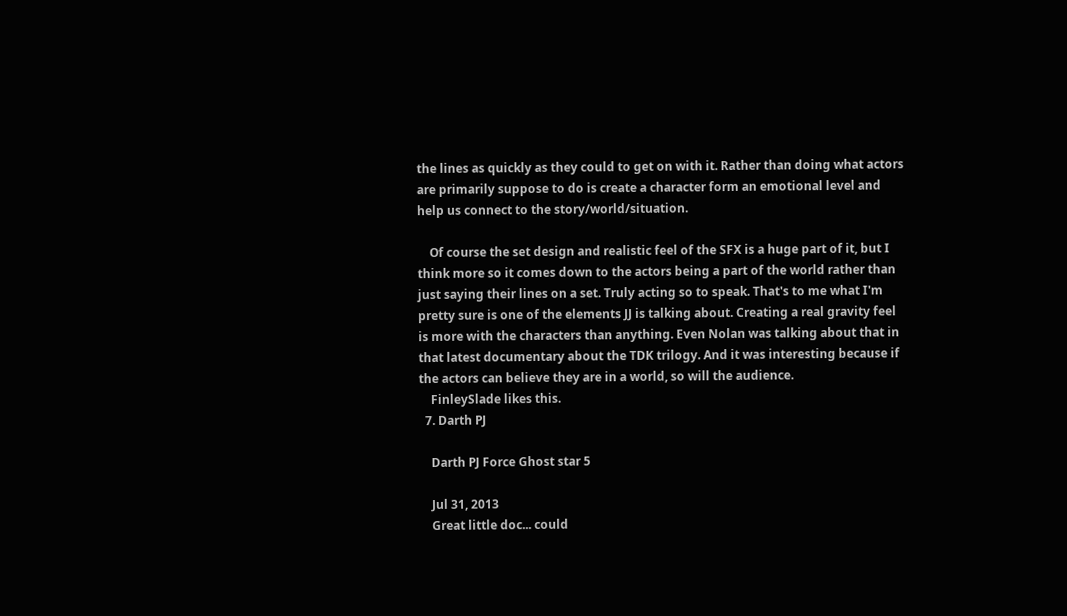the lines as quickly as they could to get on with it. Rather than doing what actors are primarily suppose to do is create a character form an emotional level and help us connect to the story/world/situation.

    Of course the set design and realistic feel of the SFX is a huge part of it, but I think more so it comes down to the actors being a part of the world rather than just saying their lines on a set. Truly acting so to speak. That's to me what I'm pretty sure is one of the elements JJ is talking about. Creating a real gravity feel is more with the characters than anything. Even Nolan was talking about that in that latest documentary about the TDK trilogy. And it was interesting because if the actors can believe they are in a world, so will the audience.
    FinleySlade likes this.
  7. Darth PJ

    Darth PJ Force Ghost star 5

    Jul 31, 2013
    Great little doc... could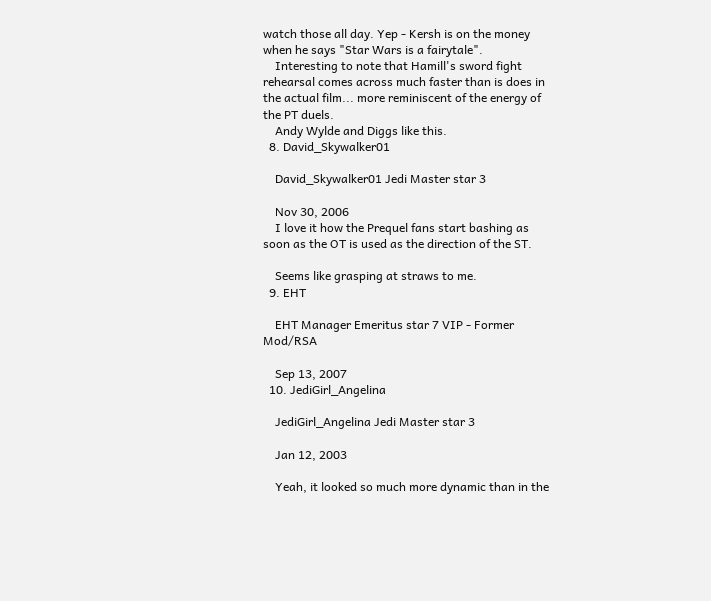watch those all day. Yep - Kersh is on the money when he says "Star Wars is a fairytale".
    Interesting to note that Hamill's sword fight rehearsal comes across much faster than is does in the actual film... more reminiscent of the energy of the PT duels.
    Andy Wylde and Diggs like this.
  8. David_Skywalker01

    David_Skywalker01 Jedi Master star 3

    Nov 30, 2006
    I love it how the Prequel fans start bashing as soon as the OT is used as the direction of the ST.

    Seems like grasping at straws to me.
  9. EHT

    EHT Manager Emeritus star 7 VIP - Former Mod/RSA

    Sep 13, 2007
  10. JediGirl_Angelina

    JediGirl_Angelina Jedi Master star 3

    Jan 12, 2003

    Yeah, it looked so much more dynamic than in the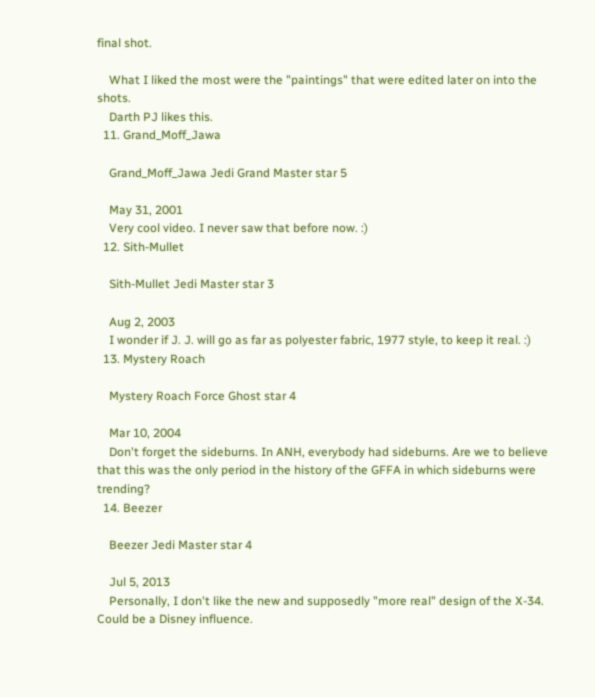final shot.

    What I liked the most were the "paintings" that were edited later on into the shots.
    Darth PJ likes this.
  11. Grand_Moff_Jawa

    Grand_Moff_Jawa Jedi Grand Master star 5

    May 31, 2001
    Very cool video. I never saw that before now. :)
  12. Sith-Mullet

    Sith-Mullet Jedi Master star 3

    Aug 2, 2003
    I wonder if J. J. will go as far as polyester fabric, 1977 style, to keep it real. :)
  13. Mystery Roach

    Mystery Roach Force Ghost star 4

    Mar 10, 2004
    Don't forget the sideburns. In ANH, everybody had sideburns. Are we to believe that this was the only period in the history of the GFFA in which sideburns were trending?
  14. Beezer

    Beezer Jedi Master star 4

    Jul 5, 2013
    Personally, I don't like the new and supposedly "more real" design of the X-34. Could be a Disney influence.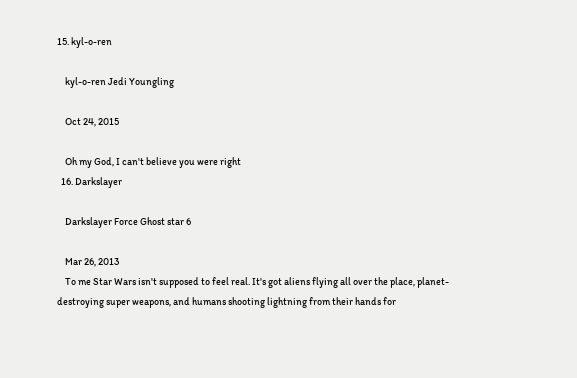15. kyl-o-ren

    kyl-o-ren Jedi Youngling

    Oct 24, 2015

    Oh my God, I can't believe you were right
  16. Darkslayer

    Darkslayer Force Ghost star 6

    Mar 26, 2013
    To me Star Wars isn't supposed to feel real. It's got aliens flying all over the place, planet-destroying super weapons, and humans shooting lightning from their hands for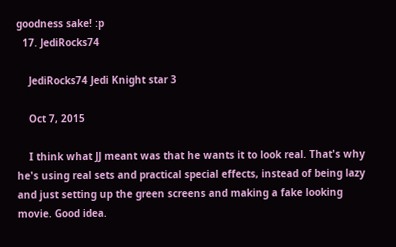goodness sake! :p
  17. JediRocks74

    JediRocks74 Jedi Knight star 3

    Oct 7, 2015

    I think what JJ meant was that he wants it to look real. That's why he's using real sets and practical special effects, instead of being lazy and just setting up the green screens and making a fake looking movie. Good idea.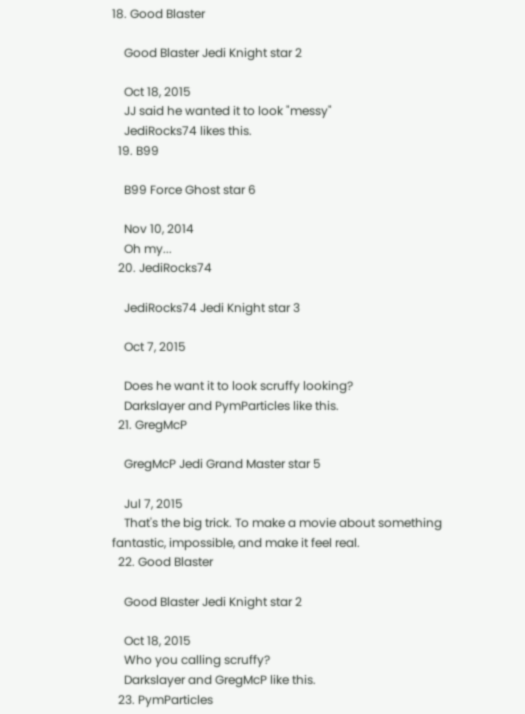18. Good Blaster

    Good Blaster Jedi Knight star 2

    Oct 18, 2015
    JJ said he wanted it to look "messy"
    JediRocks74 likes this.
  19. B99

    B99 Force Ghost star 6

    Nov 10, 2014
    Oh my...
  20. JediRocks74

    JediRocks74 Jedi Knight star 3

    Oct 7, 2015

    Does he want it to look scruffy looking?
    Darkslayer and PymParticles like this.
  21. GregMcP

    GregMcP Jedi Grand Master star 5

    Jul 7, 2015
    That's the big trick. To make a movie about something fantastic, impossible, and make it feel real.
  22. Good Blaster

    Good Blaster Jedi Knight star 2

    Oct 18, 2015
    Who you calling scruffy?
    Darkslayer and GregMcP like this.
  23. PymParticles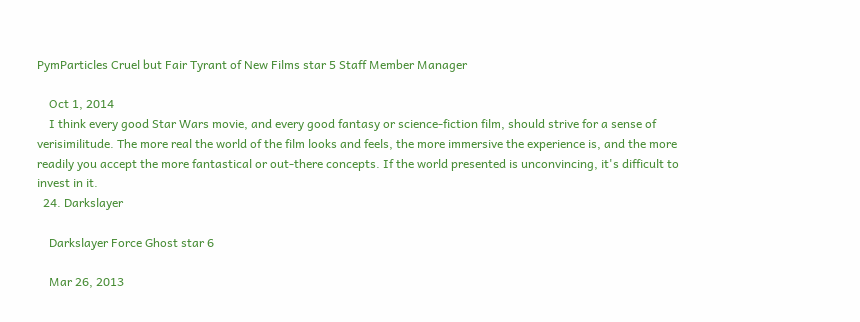PymParticles Cruel but Fair Tyrant of New Films star 5 Staff Member Manager

    Oct 1, 2014
    I think every good Star Wars movie, and every good fantasy or science-fiction film, should strive for a sense of verisimilitude. The more real the world of the film looks and feels, the more immersive the experience is, and the more readily you accept the more fantastical or out-there concepts. If the world presented is unconvincing, it's difficult to invest in it.
  24. Darkslayer

    Darkslayer Force Ghost star 6

    Mar 26, 2013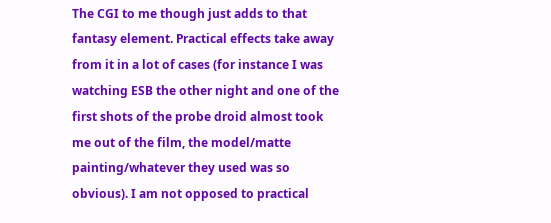The CGI to me though just adds to that fantasy element. Practical effects take away from it in a lot of cases (for instance I was watching ESB the other night and one of the first shots of the probe droid almost took me out of the film, the model/matte painting/whatever they used was so obvious). I am not opposed to practical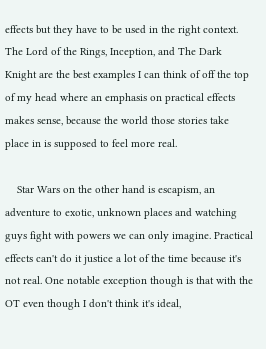effects but they have to be used in the right context. The Lord of the Rings, Inception, and The Dark Knight are the best examples I can think of off the top of my head where an emphasis on practical effects makes sense, because the world those stories take place in is supposed to feel more real.

    Star Wars on the other hand is escapism, an adventure to exotic, unknown places and watching guys fight with powers we can only imagine. Practical effects can't do it justice a lot of the time because it's not real. One notable exception though is that with the OT even though I don't think it's ideal,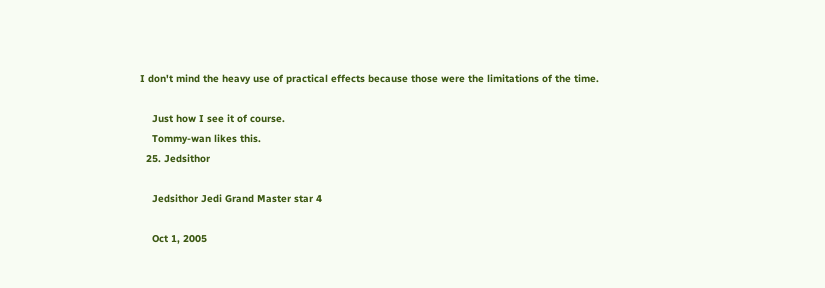I don't mind the heavy use of practical effects because those were the limitations of the time.

    Just how I see it of course.
    Tommy-wan likes this.
  25. Jedsithor

    Jedsithor Jedi Grand Master star 4

    Oct 1, 2005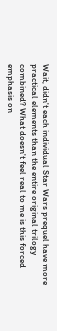Wait, didn't each individual Star Wars prequel have more practical elements than the entire original trilogy combined? What doesn't feel real to me is this forced emphasis on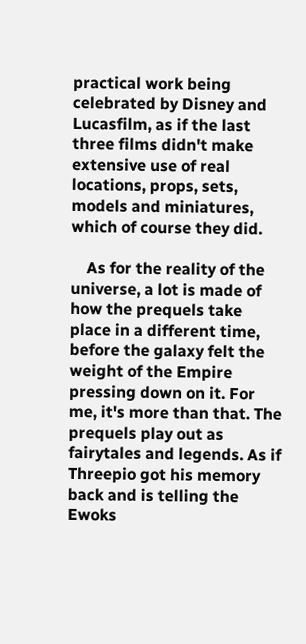practical work being celebrated by Disney and Lucasfilm, as if the last three films didn't make extensive use of real locations, props, sets, models and miniatures, which of course they did.

    As for the reality of the universe, a lot is made of how the prequels take place in a different time, before the galaxy felt the weight of the Empire pressing down on it. For me, it's more than that. The prequels play out as fairytales and legends. As if Threepio got his memory back and is telling the Ewoks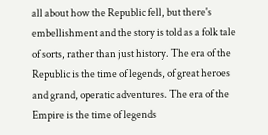all about how the Republic fell, but there's embellishment and the story is told as a folk tale of sorts, rather than just history. The era of the Republic is the time of legends, of great heroes and grand, operatic adventures. The era of the Empire is the time of legends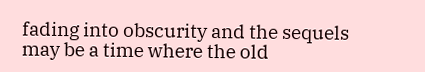fading into obscurity and the sequels may be a time where the old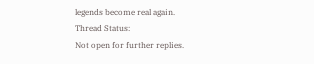legends become real again.
Thread Status:
Not open for further replies.